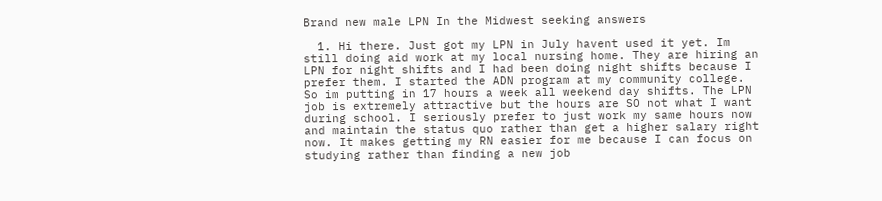Brand new male LPN In the Midwest seeking answers

  1. Hi there. Just got my LPN in July havent used it yet. Im still doing aid work at my local nursing home. They are hiring an LPN for night shifts and I had been doing night shifts because I prefer them. I started the ADN program at my community college. So im putting in 17 hours a week all weekend day shifts. The LPN job is extremely attractive but the hours are SO not what I want during school. I seriously prefer to just work my same hours now and maintain the status quo rather than get a higher salary right now. It makes getting my RN easier for me because I can focus on studying rather than finding a new job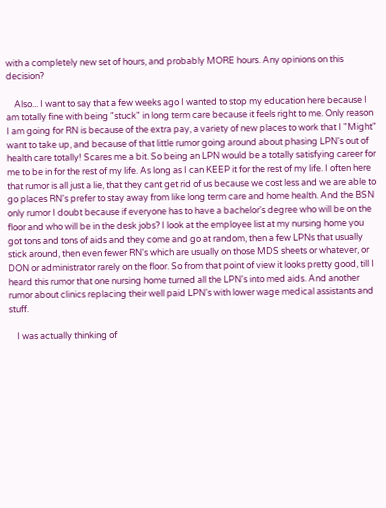with a completely new set of hours, and probably MORE hours. Any opinions on this decision?

    Also... I want to say that a few weeks ago I wanted to stop my education here because I am totally fine with being "stuck" in long term care because it feels right to me. Only reason I am going for RN is because of the extra pay, a variety of new places to work that I "Might" want to take up, and because of that little rumor going around about phasing LPN's out of health care totally! Scares me a bit. So being an LPN would be a totally satisfying career for me to be in for the rest of my life. As long as I can KEEP it for the rest of my life. I often here that rumor is all just a lie, that they cant get rid of us because we cost less and we are able to go places RN's prefer to stay away from like long term care and home health. And the BSN only rumor I doubt because if everyone has to have a bachelor's degree who will be on the floor and who will be in the desk jobs? I look at the employee list at my nursing home you got tons and tons of aids and they come and go at random, then a few LPNs that usually stick around, then even fewer RN's which are usually on those MDS sheets or whatever, or DON or administrator rarely on the floor. So from that point of view it looks pretty good, till I heard this rumor that one nursing home turned all the LPN's into med aids. And another rumor about clinics replacing their well paid LPN's with lower wage medical assistants and stuff.

    I was actually thinking of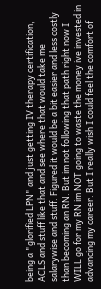being a "glorified LPN" and just getting IV therapy certification, ACLS and stuff like that and see where that would take me salarywise and stuff. Figured it would be a bit easier and less costly than becoming an RN. But im not following that path right now I WILL go for my RN im NOT going to waste the money ive invested in advancing my career. But I really wish I could feel the comfort of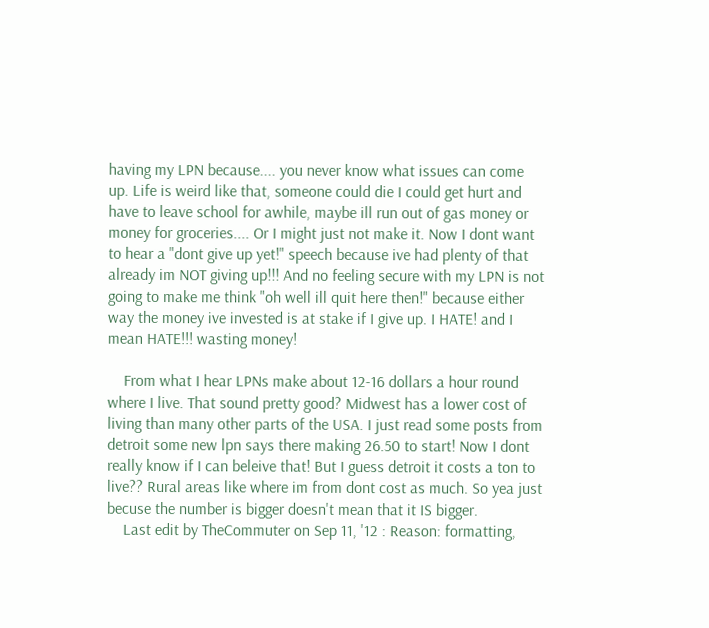having my LPN because.... you never know what issues can come up. Life is weird like that, someone could die I could get hurt and have to leave school for awhile, maybe ill run out of gas money or money for groceries.... Or I might just not make it. Now I dont want to hear a "dont give up yet!" speech because ive had plenty of that already im NOT giving up!!! And no feeling secure with my LPN is not going to make me think "oh well ill quit here then!" because either way the money ive invested is at stake if I give up. I HATE! and I mean HATE!!! wasting money!

    From what I hear LPNs make about 12-16 dollars a hour round where I live. That sound pretty good? Midwest has a lower cost of living than many other parts of the USA. I just read some posts from detroit some new lpn says there making 26.50 to start! Now I dont really know if I can beleive that! But I guess detroit it costs a ton to live?? Rural areas like where im from dont cost as much. So yea just becuse the number is bigger doesn't mean that it IS bigger.
    Last edit by TheCommuter on Sep 11, '12 : Reason: formatting,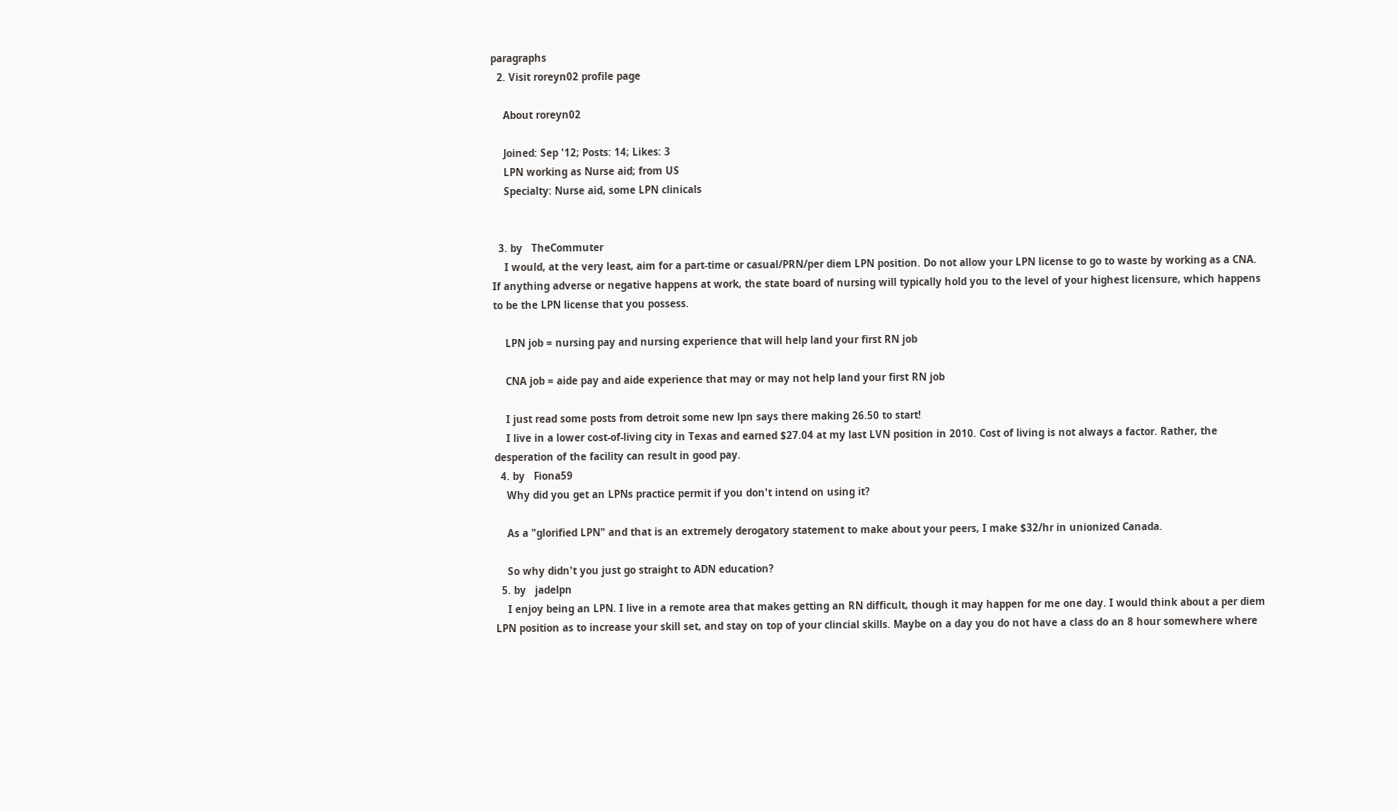paragraphs
  2. Visit roreyn02 profile page

    About roreyn02

    Joined: Sep '12; Posts: 14; Likes: 3
    LPN working as Nurse aid; from US
    Specialty: Nurse aid, some LPN clinicals


  3. by   TheCommuter
    I would, at the very least, aim for a part-time or casual/PRN/per diem LPN position. Do not allow your LPN license to go to waste by working as a CNA. If anything adverse or negative happens at work, the state board of nursing will typically hold you to the level of your highest licensure, which happens to be the LPN license that you possess.

    LPN job = nursing pay and nursing experience that will help land your first RN job

    CNA job = aide pay and aide experience that may or may not help land your first RN job

    I just read some posts from detroit some new lpn says there making 26.50 to start!
    I live in a lower cost-of-living city in Texas and earned $27.04 at my last LVN position in 2010. Cost of living is not always a factor. Rather, the desperation of the facility can result in good pay.
  4. by   Fiona59
    Why did you get an LPNs practice permit if you don't intend on using it?

    As a "glorified LPN" and that is an extremely derogatory statement to make about your peers, I make $32/hr in unionized Canada.

    So why didn't you just go straight to ADN education?
  5. by   jadelpn
    I enjoy being an LPN. I live in a remote area that makes getting an RN difficult, though it may happen for me one day. I would think about a per diem LPN position as to increase your skill set, and stay on top of your clincial skills. Maybe on a day you do not have a class do an 8 hour somewhere where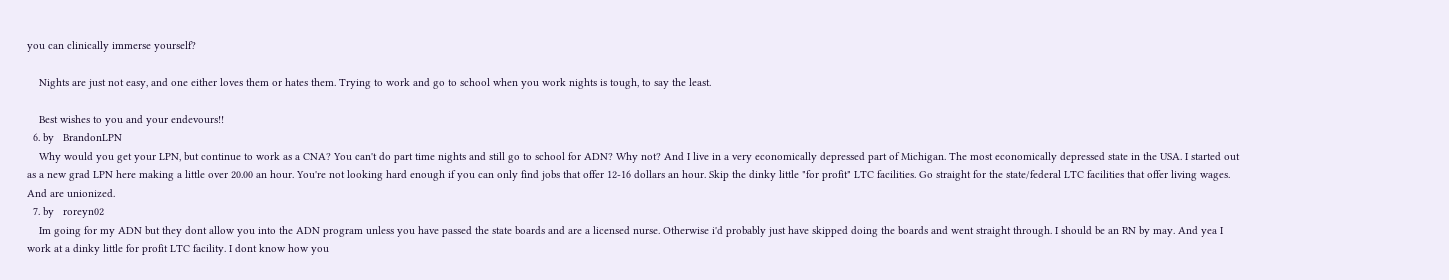you can clinically immerse yourself?

    Nights are just not easy, and one either loves them or hates them. Trying to work and go to school when you work nights is tough, to say the least.

    Best wishes to you and your endevours!!
  6. by   BrandonLPN
    Why would you get your LPN, but continue to work as a CNA? You can't do part time nights and still go to school for ADN? Why not? And I live in a very economically depressed part of Michigan. The most economically depressed state in the USA. I started out as a new grad LPN here making a little over 20.00 an hour. You're not looking hard enough if you can only find jobs that offer 12-16 dollars an hour. Skip the dinky little "for profit" LTC facilities. Go straight for the state/federal LTC facilities that offer living wages. And are unionized.
  7. by   roreyn02
    Im going for my ADN but they dont allow you into the ADN program unless you have passed the state boards and are a licensed nurse. Otherwise i'd probably just have skipped doing the boards and went straight through. I should be an RN by may. And yea I work at a dinky little for profit LTC facility. I dont know how you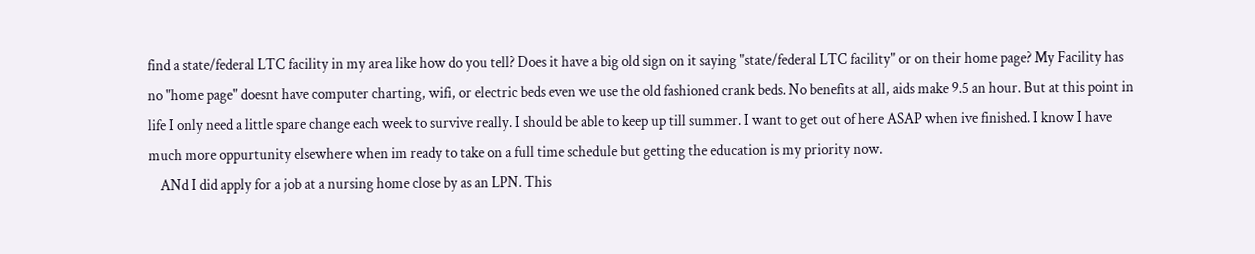find a state/federal LTC facility in my area like how do you tell? Does it have a big old sign on it saying "state/federal LTC facility" or on their home page? My Facility has no "home page" doesnt have computer charting, wifi, or electric beds even we use the old fashioned crank beds. No benefits at all, aids make 9.5 an hour. But at this point in life I only need a little spare change each week to survive really. I should be able to keep up till summer. I want to get out of here ASAP when ive finished. I know I have much more oppurtunity elsewhere when im ready to take on a full time schedule but getting the education is my priority now.
    ANd I did apply for a job at a nursing home close by as an LPN. This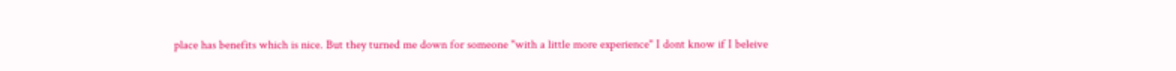place has benefits which is nice. But they turned me down for someone "with a little more experience" I dont know if I beleive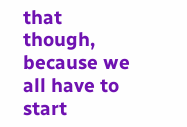that though, because we all have to start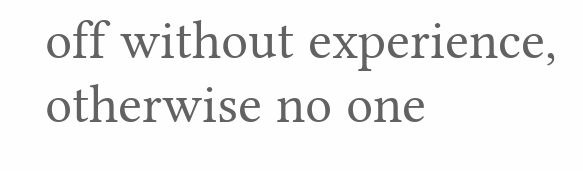off without experience, otherwise no one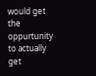would get the oppurtunity to actually get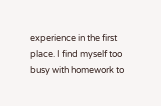experience in the first place. I find myself too busy with homework to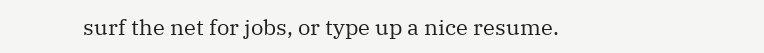surf the net for jobs, or type up a nice resume.